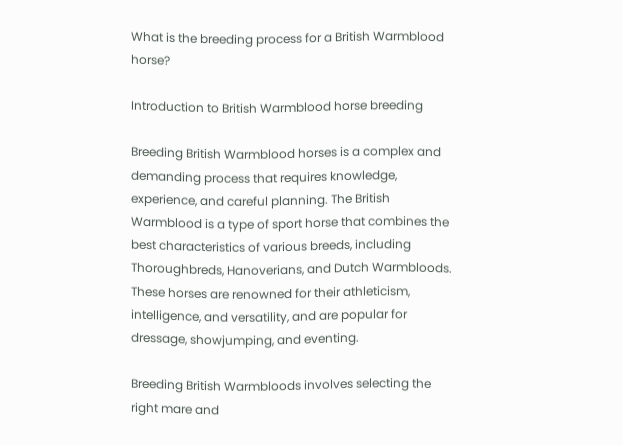What is the breeding process for a British Warmblood horse?

Introduction to British Warmblood horse breeding

Breeding British Warmblood horses is a complex and demanding process that requires knowledge, experience, and careful planning. The British Warmblood is a type of sport horse that combines the best characteristics of various breeds, including Thoroughbreds, Hanoverians, and Dutch Warmbloods. These horses are renowned for their athleticism, intelligence, and versatility, and are popular for dressage, showjumping, and eventing.

Breeding British Warmbloods involves selecting the right mare and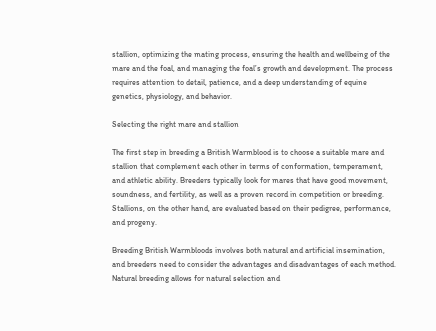stallion, optimizing the mating process, ensuring the health and wellbeing of the mare and the foal, and managing the foal’s growth and development. The process requires attention to detail, patience, and a deep understanding of equine genetics, physiology, and behavior.

Selecting the right mare and stallion

The first step in breeding a British Warmblood is to choose a suitable mare and stallion that complement each other in terms of conformation, temperament, and athletic ability. Breeders typically look for mares that have good movement, soundness, and fertility, as well as a proven record in competition or breeding. Stallions, on the other hand, are evaluated based on their pedigree, performance, and progeny.

Breeding British Warmbloods involves both natural and artificial insemination, and breeders need to consider the advantages and disadvantages of each method. Natural breeding allows for natural selection and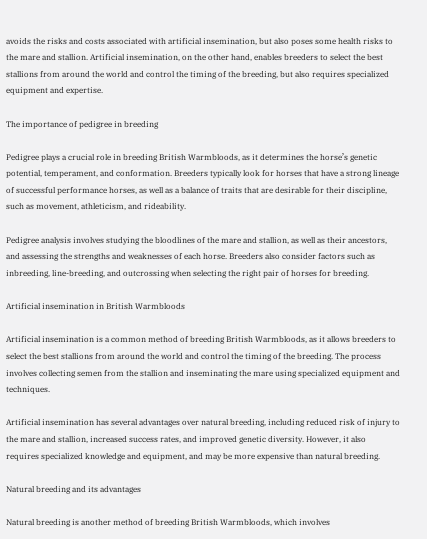avoids the risks and costs associated with artificial insemination, but also poses some health risks to the mare and stallion. Artificial insemination, on the other hand, enables breeders to select the best stallions from around the world and control the timing of the breeding, but also requires specialized equipment and expertise.

The importance of pedigree in breeding

Pedigree plays a crucial role in breeding British Warmbloods, as it determines the horse’s genetic potential, temperament, and conformation. Breeders typically look for horses that have a strong lineage of successful performance horses, as well as a balance of traits that are desirable for their discipline, such as movement, athleticism, and rideability.

Pedigree analysis involves studying the bloodlines of the mare and stallion, as well as their ancestors, and assessing the strengths and weaknesses of each horse. Breeders also consider factors such as inbreeding, line-breeding, and outcrossing when selecting the right pair of horses for breeding.

Artificial insemination in British Warmbloods

Artificial insemination is a common method of breeding British Warmbloods, as it allows breeders to select the best stallions from around the world and control the timing of the breeding. The process involves collecting semen from the stallion and inseminating the mare using specialized equipment and techniques.

Artificial insemination has several advantages over natural breeding, including reduced risk of injury to the mare and stallion, increased success rates, and improved genetic diversity. However, it also requires specialized knowledge and equipment, and may be more expensive than natural breeding.

Natural breeding and its advantages

Natural breeding is another method of breeding British Warmbloods, which involves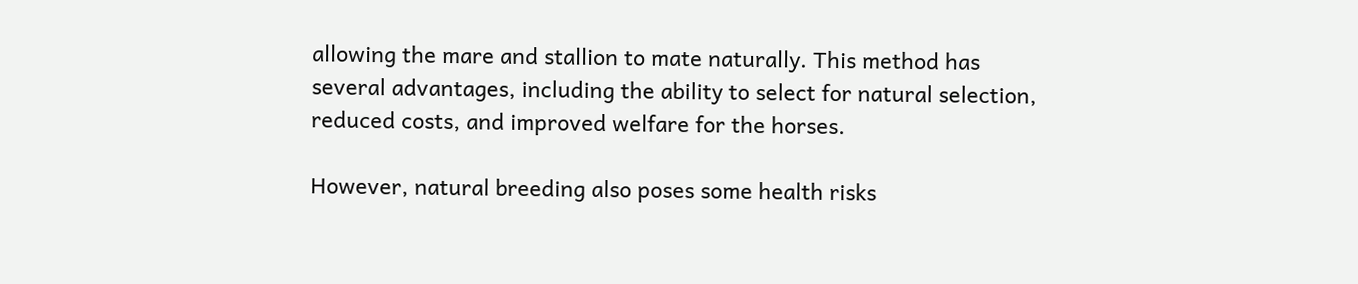allowing the mare and stallion to mate naturally. This method has several advantages, including the ability to select for natural selection, reduced costs, and improved welfare for the horses.

However, natural breeding also poses some health risks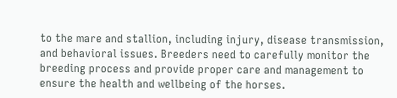to the mare and stallion, including injury, disease transmission, and behavioral issues. Breeders need to carefully monitor the breeding process and provide proper care and management to ensure the health and wellbeing of the horses.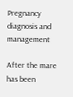Pregnancy diagnosis and management

After the mare has been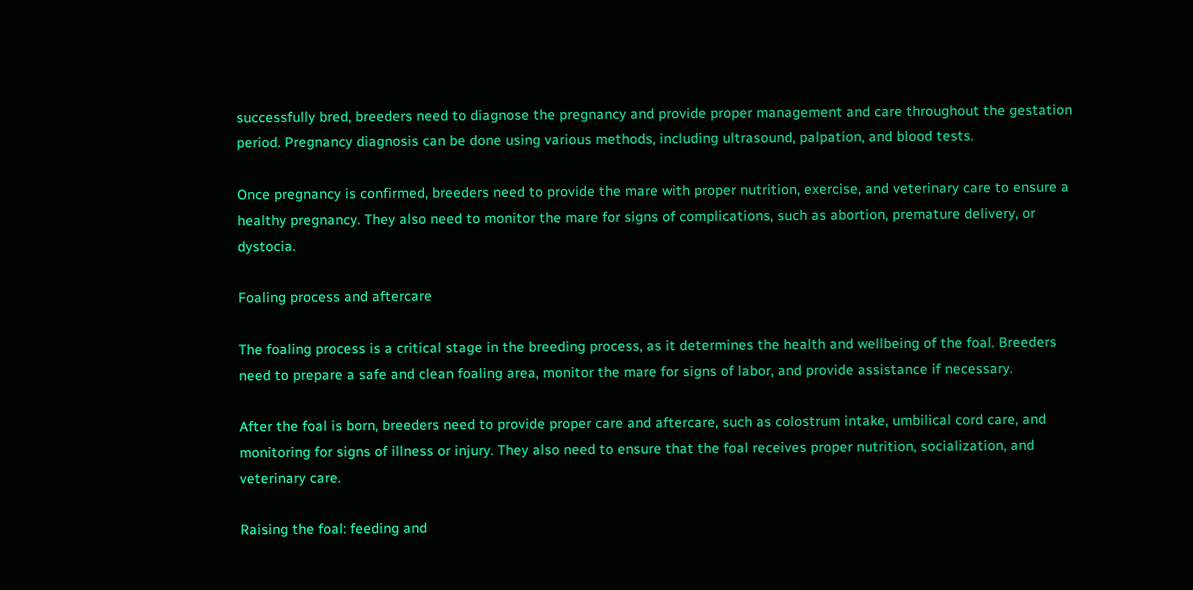successfully bred, breeders need to diagnose the pregnancy and provide proper management and care throughout the gestation period. Pregnancy diagnosis can be done using various methods, including ultrasound, palpation, and blood tests.

Once pregnancy is confirmed, breeders need to provide the mare with proper nutrition, exercise, and veterinary care to ensure a healthy pregnancy. They also need to monitor the mare for signs of complications, such as abortion, premature delivery, or dystocia.

Foaling process and aftercare

The foaling process is a critical stage in the breeding process, as it determines the health and wellbeing of the foal. Breeders need to prepare a safe and clean foaling area, monitor the mare for signs of labor, and provide assistance if necessary.

After the foal is born, breeders need to provide proper care and aftercare, such as colostrum intake, umbilical cord care, and monitoring for signs of illness or injury. They also need to ensure that the foal receives proper nutrition, socialization, and veterinary care.

Raising the foal: feeding and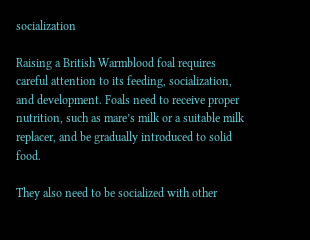socialization

Raising a British Warmblood foal requires careful attention to its feeding, socialization, and development. Foals need to receive proper nutrition, such as mare’s milk or a suitable milk replacer, and be gradually introduced to solid food.

They also need to be socialized with other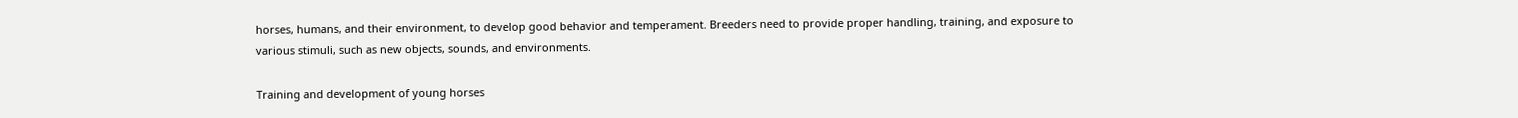horses, humans, and their environment, to develop good behavior and temperament. Breeders need to provide proper handling, training, and exposure to various stimuli, such as new objects, sounds, and environments.

Training and development of young horses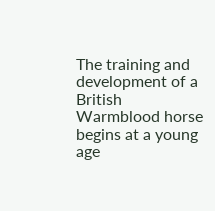The training and development of a British Warmblood horse begins at a young age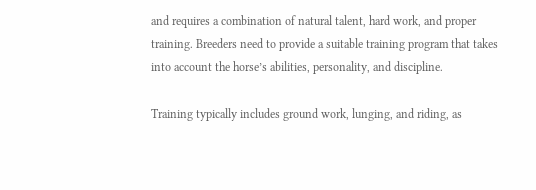and requires a combination of natural talent, hard work, and proper training. Breeders need to provide a suitable training program that takes into account the horse’s abilities, personality, and discipline.

Training typically includes ground work, lunging, and riding, as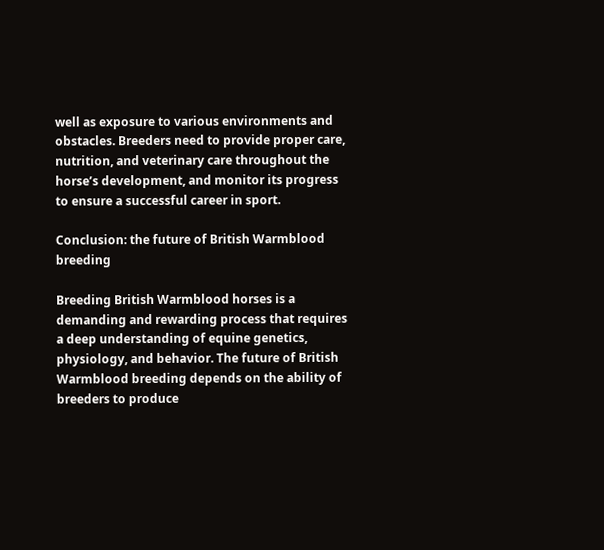well as exposure to various environments and obstacles. Breeders need to provide proper care, nutrition, and veterinary care throughout the horse’s development, and monitor its progress to ensure a successful career in sport.

Conclusion: the future of British Warmblood breeding

Breeding British Warmblood horses is a demanding and rewarding process that requires a deep understanding of equine genetics, physiology, and behavior. The future of British Warmblood breeding depends on the ability of breeders to produce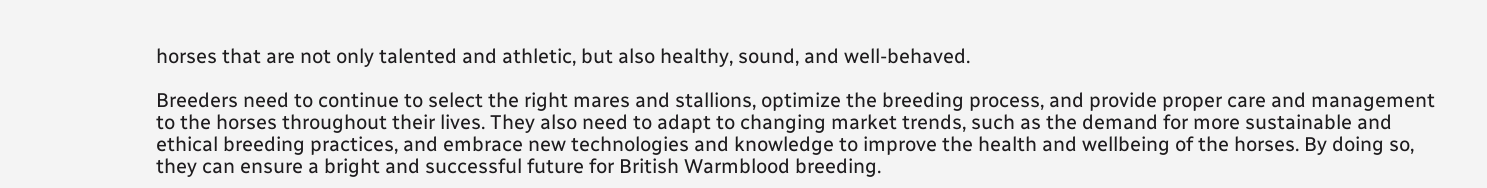horses that are not only talented and athletic, but also healthy, sound, and well-behaved.

Breeders need to continue to select the right mares and stallions, optimize the breeding process, and provide proper care and management to the horses throughout their lives. They also need to adapt to changing market trends, such as the demand for more sustainable and ethical breeding practices, and embrace new technologies and knowledge to improve the health and wellbeing of the horses. By doing so, they can ensure a bright and successful future for British Warmblood breeding.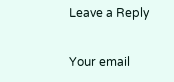Leave a Reply

Your email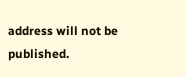address will not be published.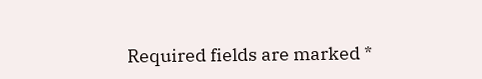Required fields are marked *